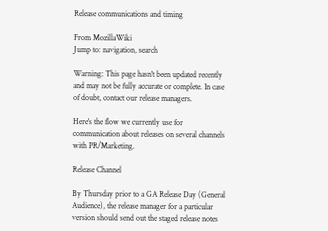Release communications and timing

From MozillaWiki
Jump to: navigation, search

Warning: This page hasn't been updated recently and may not be fully accurate or complete. In case of doubt, contact our release managers.

Here's the flow we currently use for communication about releases on several channels with PR/Marketing.

Release Channel

By Thursday prior to a GA Release Day (General Audience), the release manager for a particular version should send out the staged release notes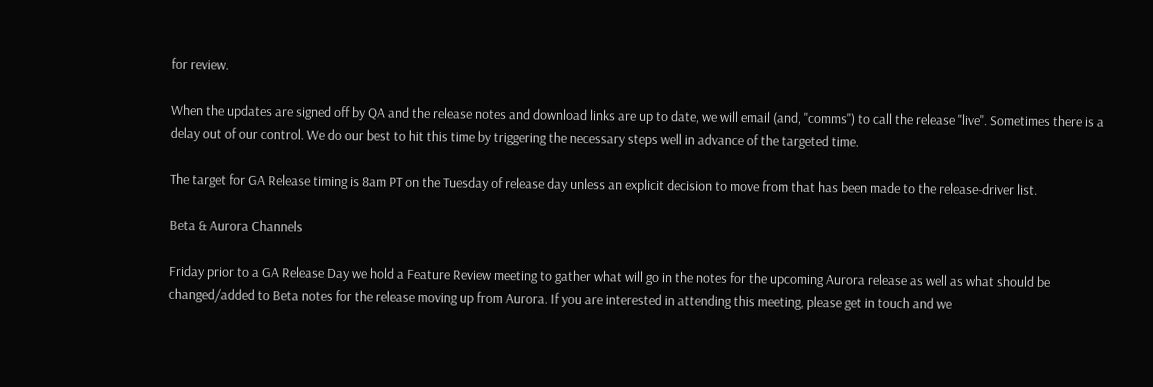for review.

When the updates are signed off by QA and the release notes and download links are up to date, we will email (and, "comms") to call the release "live". Sometimes there is a delay out of our control. We do our best to hit this time by triggering the necessary steps well in advance of the targeted time.

The target for GA Release timing is 8am PT on the Tuesday of release day unless an explicit decision to move from that has been made to the release-driver list.

Beta & Aurora Channels

Friday prior to a GA Release Day we hold a Feature Review meeting to gather what will go in the notes for the upcoming Aurora release as well as what should be changed/added to Beta notes for the release moving up from Aurora. If you are interested in attending this meeting, please get in touch and we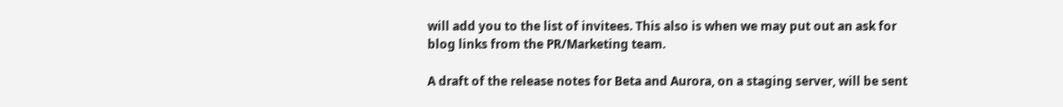will add you to the list of invitees. This also is when we may put out an ask for blog links from the PR/Marketing team.

A draft of the release notes for Beta and Aurora, on a staging server, will be sent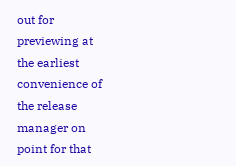out for previewing at the earliest convenience of the release manager on point for that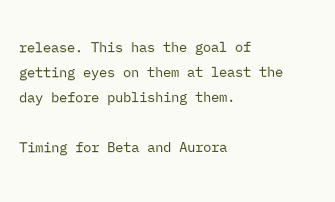release. This has the goal of getting eyes on them at least the day before publishing them.

Timing for Beta and Aurora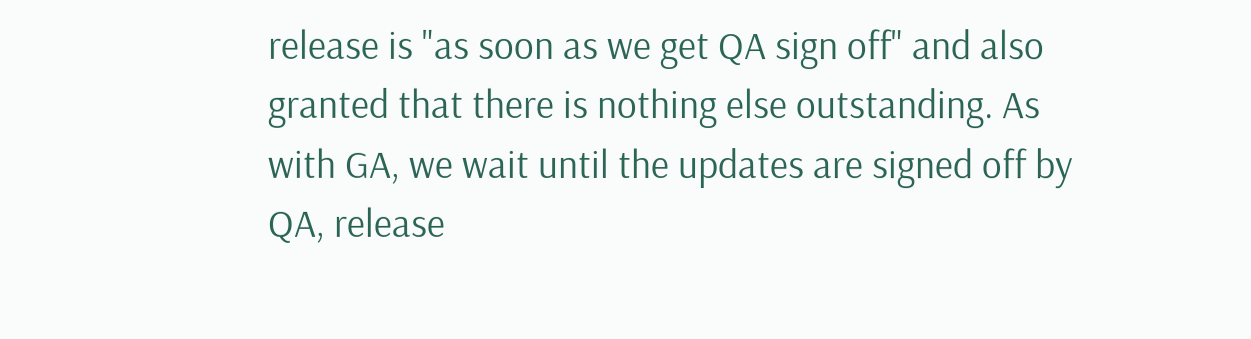release is "as soon as we get QA sign off" and also granted that there is nothing else outstanding. As with GA, we wait until the updates are signed off by QA, release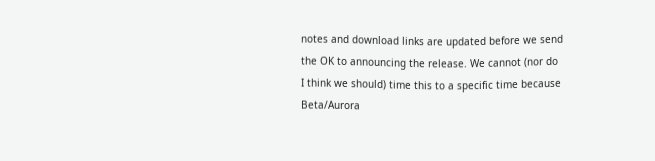notes and download links are updated before we send the OK to announcing the release. We cannot (nor do I think we should) time this to a specific time because Beta/Aurora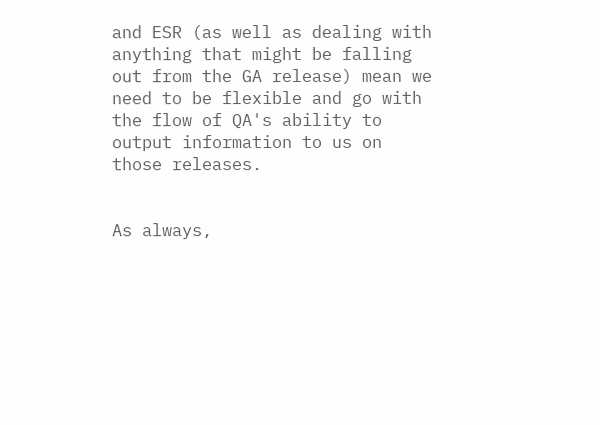and ESR (as well as dealing with anything that might be falling out from the GA release) mean we need to be flexible and go with the flow of QA's ability to output information to us on those releases.


As always,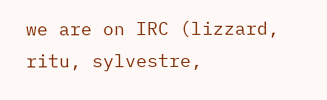we are on IRC (lizzard, ritu, sylvestre,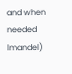and when needed lmandel)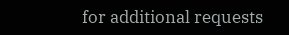for additional requests